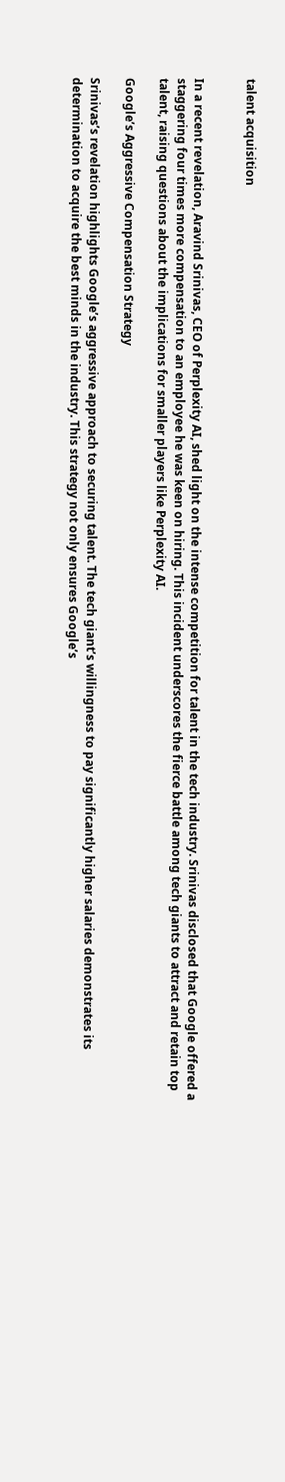talent acquisition


In a recent revelation, Aravind Srinivas, CEO of Perplexity AI, shed light on the intense competition for talent in the tech industry. Srinivas disclosed that Google offered a staggering four times more compensation to an employee he was keen on hiring. This incident underscores the fierce battle among tech giants to attract and retain top talent, raising questions about the implications for smaller players like Perplexity AI.

Google’s Aggressive Compensation Strategy

Srinivas’s revelation highlights Google’s aggressive approach to securing talent. The tech giant’s willingness to pay significantly higher salaries demonstrates its determination to acquire the best minds in the industry. This strategy not only ensures Google’s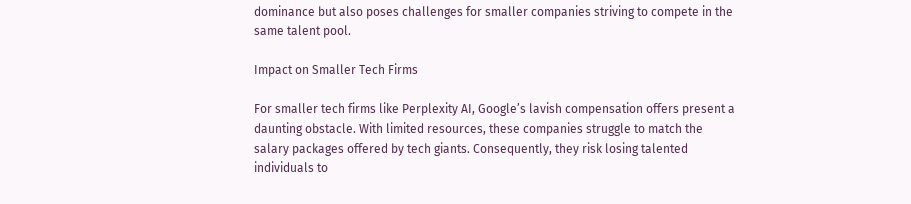dominance but also poses challenges for smaller companies striving to compete in the same talent pool.

Impact on Smaller Tech Firms

For smaller tech firms like Perplexity AI, Google’s lavish compensation offers present a daunting obstacle. With limited resources, these companies struggle to match the salary packages offered by tech giants. Consequently, they risk losing talented individuals to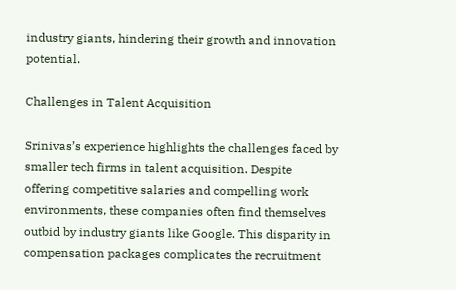industry giants, hindering their growth and innovation potential.

Challenges in Talent Acquisition

Srinivas’s experience highlights the challenges faced by smaller tech firms in talent acquisition. Despite offering competitive salaries and compelling work environments, these companies often find themselves outbid by industry giants like Google. This disparity in compensation packages complicates the recruitment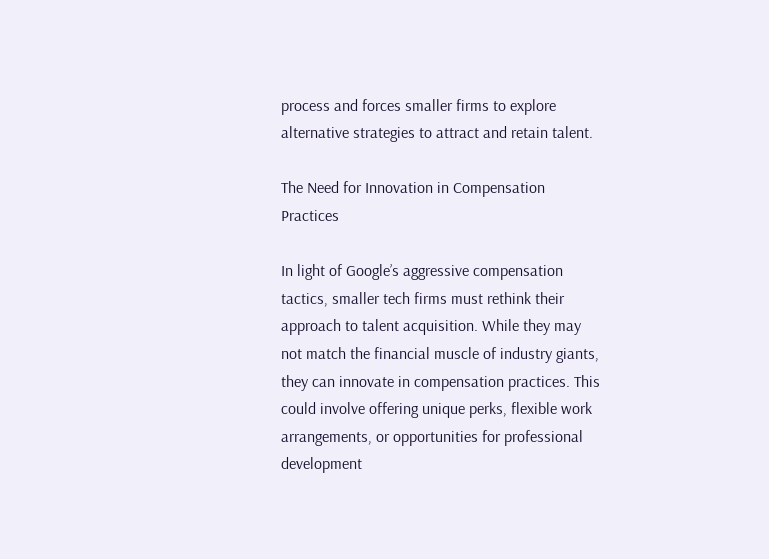process and forces smaller firms to explore alternative strategies to attract and retain talent.

The Need for Innovation in Compensation Practices

In light of Google’s aggressive compensation tactics, smaller tech firms must rethink their approach to talent acquisition. While they may not match the financial muscle of industry giants, they can innovate in compensation practices. This could involve offering unique perks, flexible work arrangements, or opportunities for professional development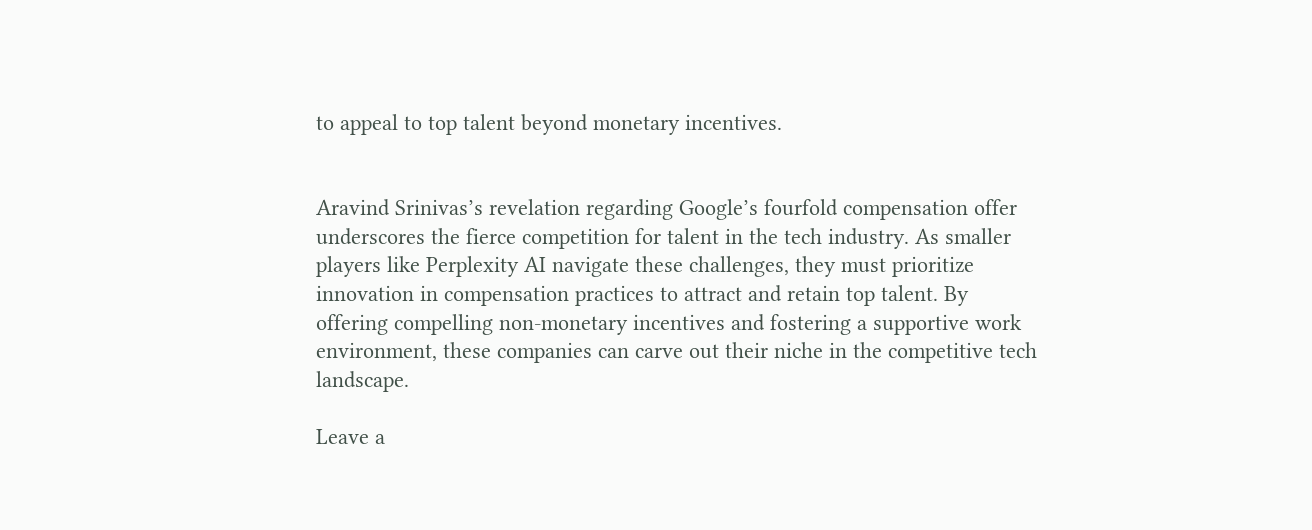to appeal to top talent beyond monetary incentives.


Aravind Srinivas’s revelation regarding Google’s fourfold compensation offer underscores the fierce competition for talent in the tech industry. As smaller players like Perplexity AI navigate these challenges, they must prioritize innovation in compensation practices to attract and retain top talent. By offering compelling non-monetary incentives and fostering a supportive work environment, these companies can carve out their niche in the competitive tech landscape.

Leave a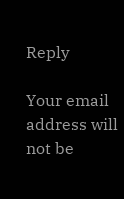Reply

Your email address will not be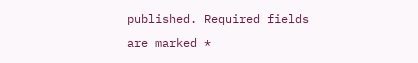published. Required fields are marked *